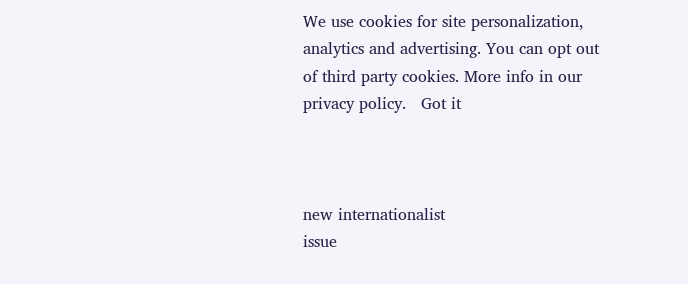We use cookies for site personalization, analytics and advertising. You can opt out of third party cookies. More info in our privacy policy.   Got it



new internationalist
issue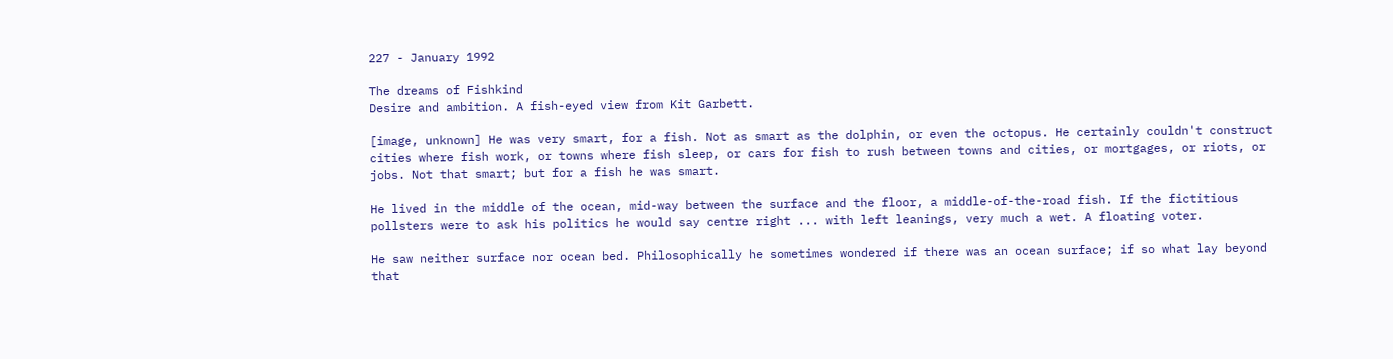227 - January 1992

The dreams of Fishkind
Desire and ambition. A fish-eyed view from Kit Garbett.

[image, unknown] He was very smart, for a fish. Not as smart as the dolphin, or even the octopus. He certainly couldn't construct cities where fish work, or towns where fish sleep, or cars for fish to rush between towns and cities, or mortgages, or riots, or jobs. Not that smart; but for a fish he was smart.

He lived in the middle of the ocean, mid-way between the surface and the floor, a middle-of-the-road fish. If the fictitious pollsters were to ask his politics he would say centre right ... with left leanings, very much a wet. A floating voter.

He saw neither surface nor ocean bed. Philosophically he sometimes wondered if there was an ocean surface; if so what lay beyond that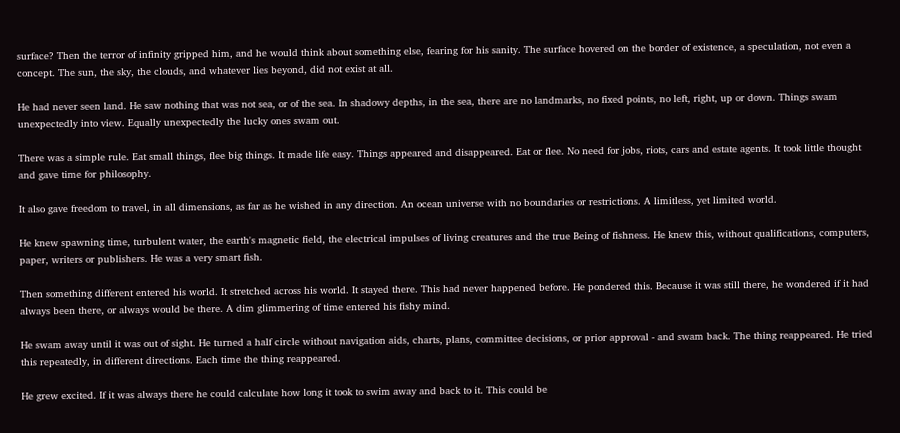surface? Then the terror of infinity gripped him, and he would think about something else, fearing for his sanity. The surface hovered on the border of existence, a speculation, not even a concept. The sun, the sky, the clouds, and whatever lies beyond, did not exist at all.

He had never seen land. He saw nothing that was not sea, or of the sea. In shadowy depths, in the sea, there are no landmarks, no fixed points, no left, right, up or down. Things swam unexpectedly into view. Equally unexpectedly the lucky ones swam out.

There was a simple rule. Eat small things, flee big things. It made life easy. Things appeared and disappeared. Eat or flee. No need for jobs, riots, cars and estate agents. It took little thought and gave time for philosophy.

It also gave freedom to travel, in all dimensions, as far as he wished in any direction. An ocean universe with no boundaries or restrictions. A limitless, yet limited world.

He knew spawning time, turbulent water, the earth's magnetic field, the electrical impulses of living creatures and the true Being of fishness. He knew this, without qualifications, computers, paper, writers or publishers. He was a very smart fish.

Then something different entered his world. It stretched across his world. It stayed there. This had never happened before. He pondered this. Because it was still there, he wondered if it had always been there, or always would be there. A dim glimmering of time entered his fishy mind.

He swam away until it was out of sight. He turned a half circle without navigation aids, charts, plans, committee decisions, or prior approval - and swam back. The thing reappeared. He tried this repeatedly, in different directions. Each time the thing reappeared.

He grew excited. If it was always there he could calculate how long it took to swim away and back to it. This could be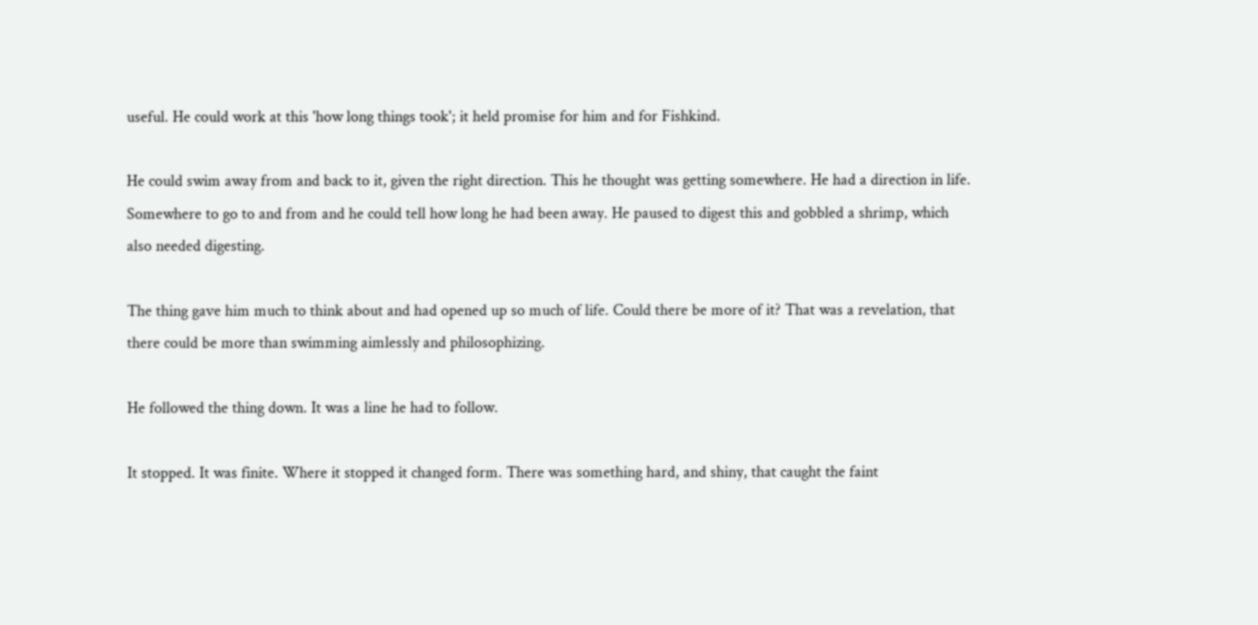useful. He could work at this 'how long things took'; it held promise for him and for Fishkind.

He could swim away from and back to it, given the right direction. This he thought was getting somewhere. He had a direction in life. Somewhere to go to and from and he could tell how long he had been away. He paused to digest this and gobbled a shrimp, which also needed digesting.

The thing gave him much to think about and had opened up so much of life. Could there be more of it? That was a revelation, that there could be more than swimming aimlessly and philosophizing.

He followed the thing down. It was a line he had to follow.

It stopped. It was finite. Where it stopped it changed form. There was something hard, and shiny, that caught the faint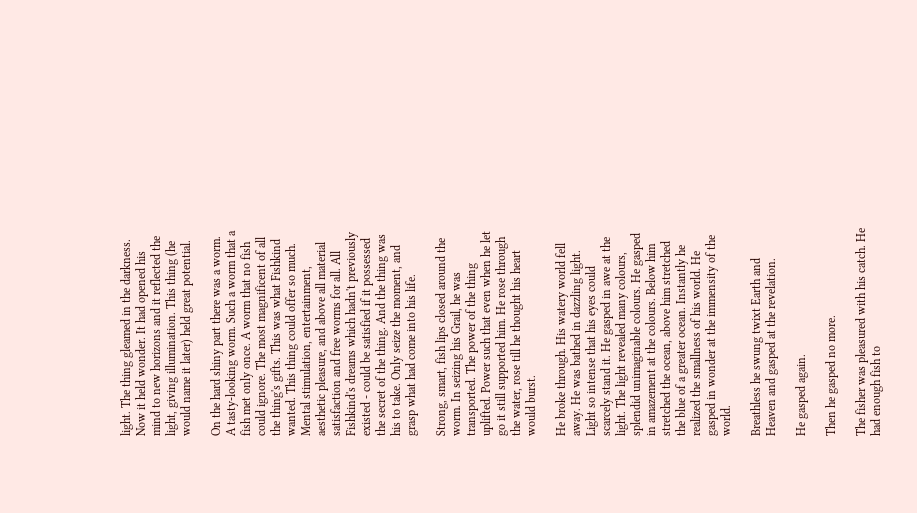light. The thing gleamed in the darkness. Now it held wonder. It had opened his mind to new horizons and it reflected the light, giving illumination. This thing (he would name it later) held great potential.

On the hard shiny part there was a worm. A tasty-looking worm. Such a worm that a fish met only once. A worm that no fish could ignore. The most magnificent of all the thing's gifts. This was what Fishkind wanted. This thing could offer so much. Mental stimulation, entertainment, aesthetic pleasure, and above all material satisfaction and free worms for all. All Fishkind's dreams which hadn't previously existed - could be satisfied if it possessed the secret of the thing. And the thing was his to take. Only seize the moment, and grasp what had come into his life.

Strong, smart, fish lips closed around the worm. In seizing his Grail, he was transported. The power of the thing uplifted. Power such that even when he let go it still supported him. He rose through the water, rose till he thought his heart would burst.

He broke through. His watery world fell away. He was bathed in dazzling light. Light so intense that his eyes could scarcely stand it. He gasped in awe at the light. The light revealed many colours, splendid unimaginable colours. He gasped in amazement at the colours. Below him stretched the ocean, above him stretched the blue of a greater ocean. Instantly he realized the smallness of his world. He gasped in wonder at the immensity of the world.

Breathless he swung twixt Earth and Heaven and gasped at the revelation.

He gasped again.

Then he gasped no more.

The fisher was pleasured with his catch. He had enough fish to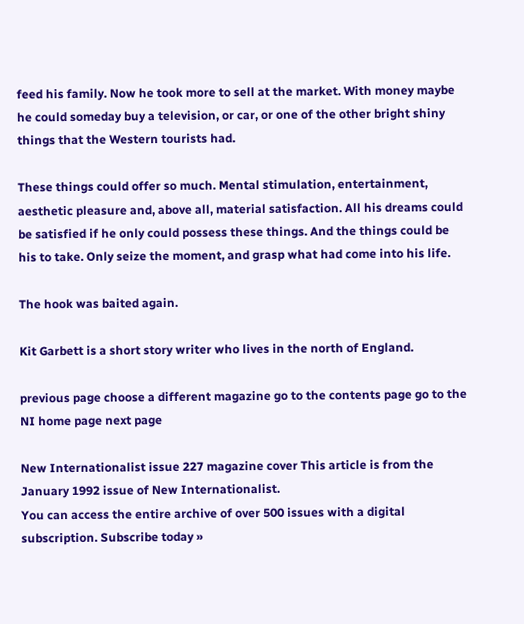feed his family. Now he took more to sell at the market. With money maybe he could someday buy a television, or car, or one of the other bright shiny things that the Western tourists had.

These things could offer so much. Mental stimulation, entertainment, aesthetic pleasure and, above all, material satisfaction. All his dreams could be satisfied if he only could possess these things. And the things could be his to take. Only seize the moment, and grasp what had come into his life.

The hook was baited again.

Kit Garbett is a short story writer who lives in the north of England.

previous page choose a different magazine go to the contents page go to the NI home page next page

New Internationalist issue 227 magazine cover This article is from the January 1992 issue of New Internationalist.
You can access the entire archive of over 500 issues with a digital subscription. Subscribe today »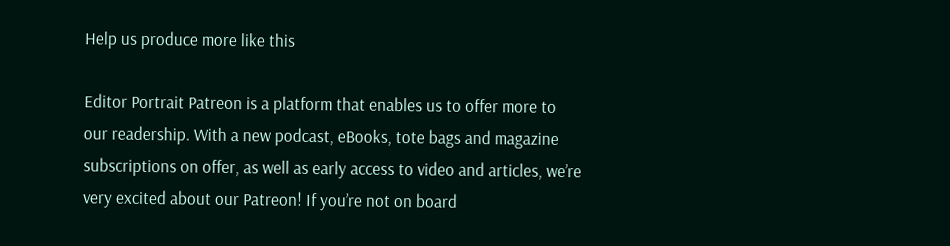Help us produce more like this

Editor Portrait Patreon is a platform that enables us to offer more to our readership. With a new podcast, eBooks, tote bags and magazine subscriptions on offer, as well as early access to video and articles, we’re very excited about our Patreon! If you’re not on board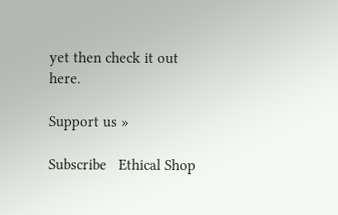yet then check it out here.

Support us »

Subscribe   Ethical Shop